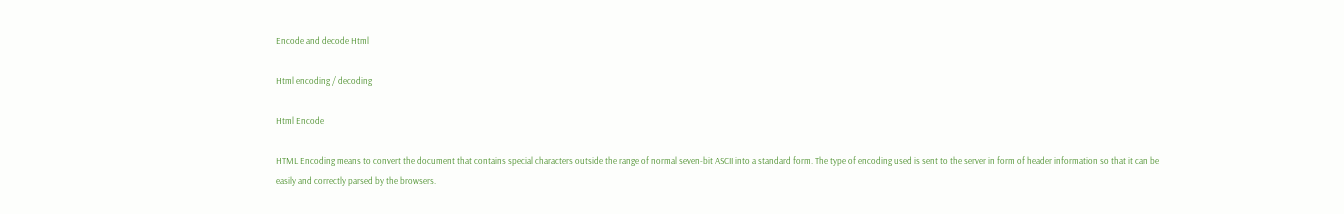Encode and decode Html

Html encoding / decoding

Html Encode

HTML Encoding means to convert the document that contains special characters outside the range of normal seven-bit ASCII into a standard form. The type of encoding used is sent to the server in form of header information so that it can be easily and correctly parsed by the browsers.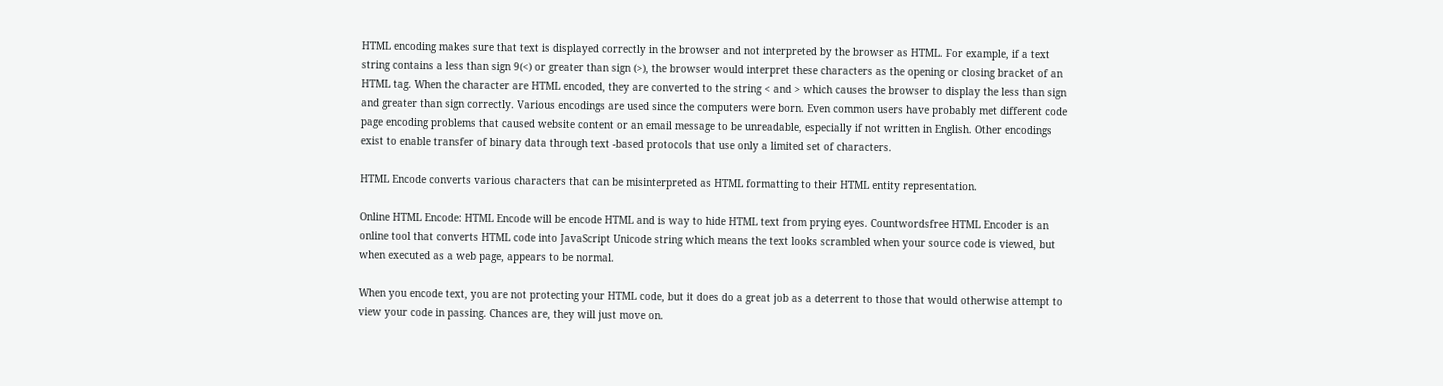HTML encoding makes sure that text is displayed correctly in the browser and not interpreted by the browser as HTML. For example, if a text string contains a less than sign 9(<) or greater than sign (>), the browser would interpret these characters as the opening or closing bracket of an HTML tag. When the character are HTML encoded, they are converted to the string < and > which causes the browser to display the less than sign and greater than sign correctly. Various encodings are used since the computers were born. Even common users have probably met different code page encoding problems that caused website content or an email message to be unreadable, especially if not written in English. Other encodings exist to enable transfer of binary data through text -based protocols that use only a limited set of characters.

HTML Encode converts various characters that can be misinterpreted as HTML formatting to their HTML entity representation.

Online HTML Encode: HTML Encode will be encode HTML and is way to hide HTML text from prying eyes. Countwordsfree HTML Encoder is an online tool that converts HTML code into JavaScript Unicode string which means the text looks scrambled when your source code is viewed, but when executed as a web page, appears to be normal.

When you encode text, you are not protecting your HTML code, but it does do a great job as a deterrent to those that would otherwise attempt to view your code in passing. Chances are, they will just move on.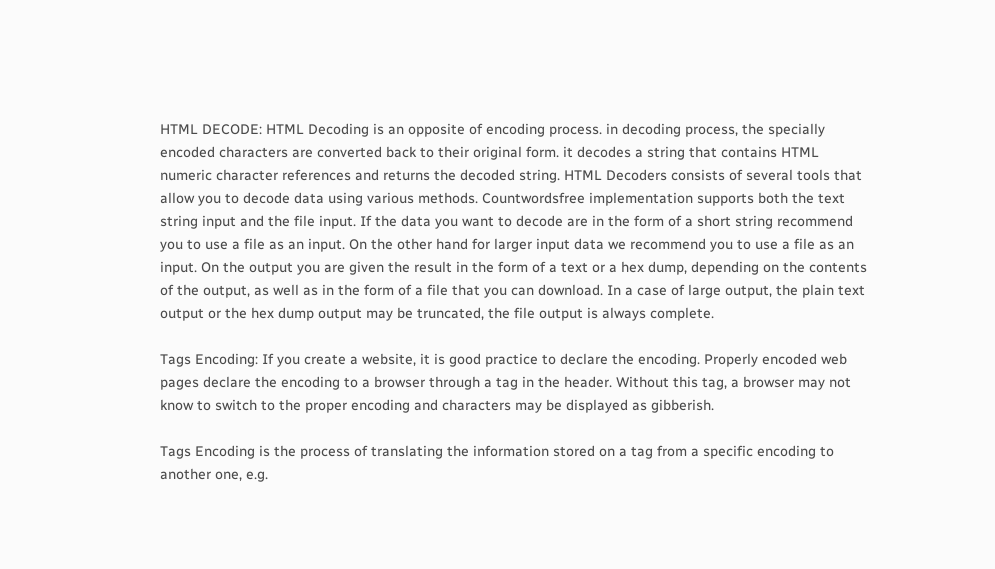HTML DECODE: HTML Decoding is an opposite of encoding process. in decoding process, the specially encoded characters are converted back to their original form. it decodes a string that contains HTML numeric character references and returns the decoded string. HTML Decoders consists of several tools that allow you to decode data using various methods. Countwordsfree implementation supports both the text string input and the file input. If the data you want to decode are in the form of a short string recommend you to use a file as an input. On the other hand for larger input data we recommend you to use a file as an input. On the output you are given the result in the form of a text or a hex dump, depending on the contents of the output, as well as in the form of a file that you can download. In a case of large output, the plain text output or the hex dump output may be truncated, the file output is always complete.

Tags Encoding: If you create a website, it is good practice to declare the encoding. Properly encoded web pages declare the encoding to a browser through a tag in the header. Without this tag, a browser may not know to switch to the proper encoding and characters may be displayed as gibberish.

Tags Encoding is the process of translating the information stored on a tag from a specific encoding to another one, e.g.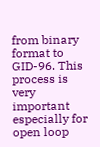from binary format to GID-96. This process is very important especially for open loop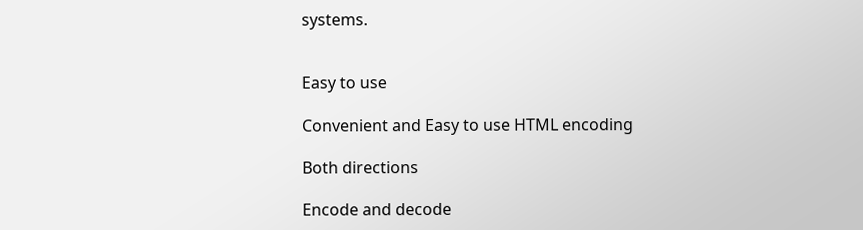systems.


Easy to use

Convenient and Easy to use HTML encoding

Both directions

Encode and decode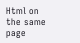Html on the same page